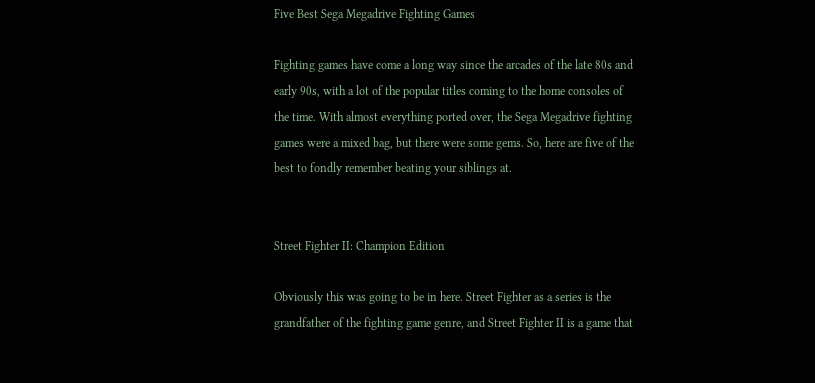Five Best Sega Megadrive Fighting Games

Fighting games have come a long way since the arcades of the late 80s and early 90s, with a lot of the popular titles coming to the home consoles of the time. With almost everything ported over, the Sega Megadrive fighting games were a mixed bag, but there were some gems. So, here are five of the best to fondly remember beating your siblings at.


Street Fighter II: Champion Edition

Obviously this was going to be in here. Street Fighter as a series is the grandfather of the fighting game genre, and Street Fighter II is a game that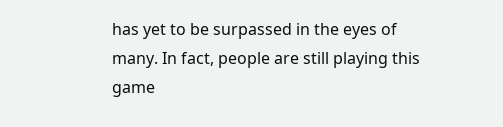has yet to be surpassed in the eyes of many. In fact, people are still playing this game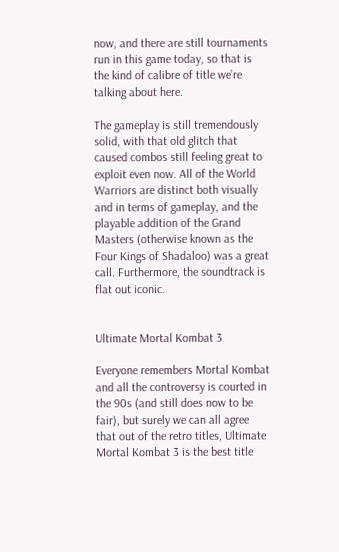now, and there are still tournaments run in this game today, so that is the kind of calibre of title we’re talking about here.

The gameplay is still tremendously solid, with that old glitch that caused combos still feeling great to exploit even now. All of the World Warriors are distinct both visually and in terms of gameplay, and the playable addition of the Grand Masters (otherwise known as the Four Kings of Shadaloo) was a great call. Furthermore, the soundtrack is flat out iconic.


Ultimate Mortal Kombat 3

Everyone remembers Mortal Kombat and all the controversy is courted in the 90s (and still does now to be fair), but surely we can all agree that out of the retro titles, Ultimate Mortal Kombat 3 is the best title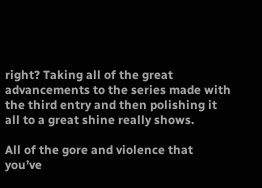right? Taking all of the great advancements to the series made with the third entry and then polishing it all to a great shine really shows.

All of the gore and violence that you’ve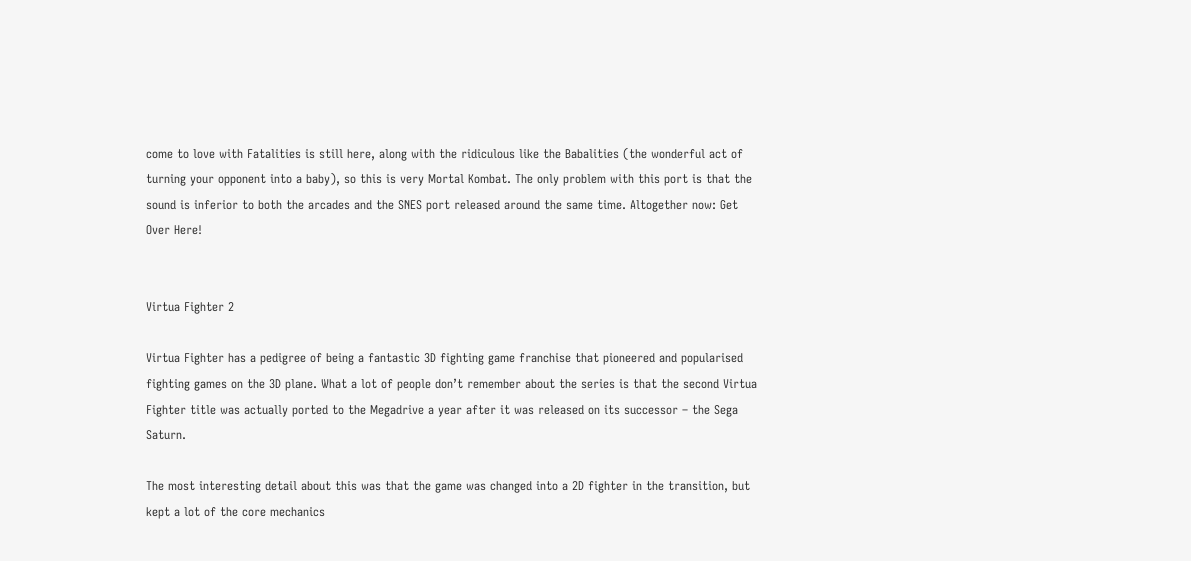come to love with Fatalities is still here, along with the ridiculous like the Babalities (the wonderful act of turning your opponent into a baby), so this is very Mortal Kombat. The only problem with this port is that the sound is inferior to both the arcades and the SNES port released around the same time. Altogether now: Get Over Here!


Virtua Fighter 2

Virtua Fighter has a pedigree of being a fantastic 3D fighting game franchise that pioneered and popularised fighting games on the 3D plane. What a lot of people don’t remember about the series is that the second Virtua Fighter title was actually ported to the Megadrive a year after it was released on its successor – the Sega Saturn.

The most interesting detail about this was that the game was changed into a 2D fighter in the transition, but kept a lot of the core mechanics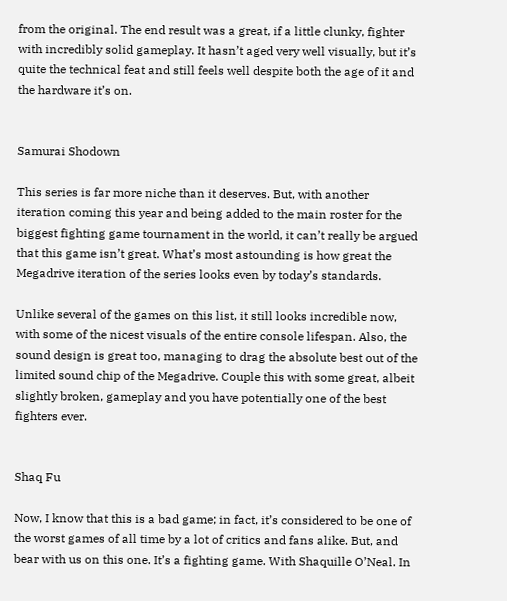from the original. The end result was a great, if a little clunky, fighter with incredibly solid gameplay. It hasn’t aged very well visually, but it’s quite the technical feat and still feels well despite both the age of it and the hardware it’s on.


Samurai Shodown

This series is far more niche than it deserves. But, with another iteration coming this year and being added to the main roster for the biggest fighting game tournament in the world, it can’t really be argued that this game isn’t great. What’s most astounding is how great the Megadrive iteration of the series looks even by today’s standards.

Unlike several of the games on this list, it still looks incredible now, with some of the nicest visuals of the entire console lifespan. Also, the sound design is great too, managing to drag the absolute best out of the limited sound chip of the Megadrive. Couple this with some great, albeit slightly broken, gameplay and you have potentially one of the best fighters ever.


Shaq Fu

Now, I know that this is a bad game; in fact, it’s considered to be one of the worst games of all time by a lot of critics and fans alike. But, and bear with us on this one. It’s a fighting game. With Shaquille O’Neal. In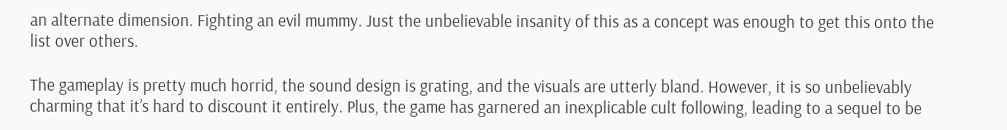an alternate dimension. Fighting an evil mummy. Just the unbelievable insanity of this as a concept was enough to get this onto the list over others.

The gameplay is pretty much horrid, the sound design is grating, and the visuals are utterly bland. However, it is so unbelievably charming that it’s hard to discount it entirely. Plus, the game has garnered an inexplicable cult following, leading to a sequel to be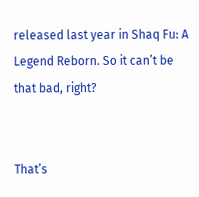released last year in Shaq Fu: A Legend Reborn. So it can’t be that bad, right?


That’s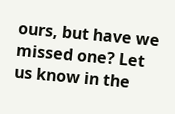ours, but have we missed one? Let us know in the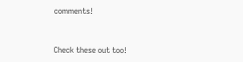comments!


Check these out too!